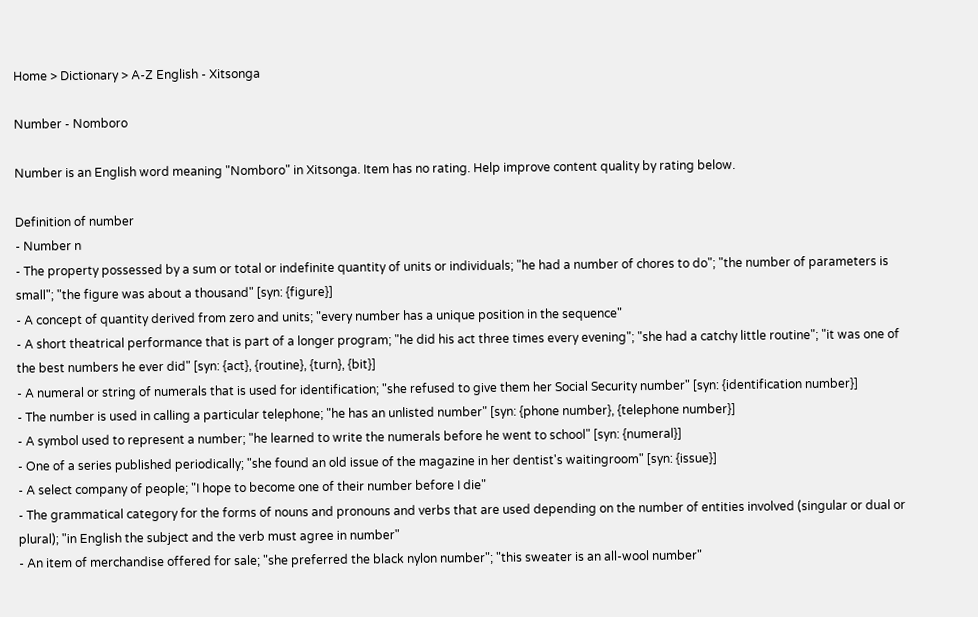Home > Dictionary > A-Z English - Xitsonga

Number - Nomboro

Number is an English word meaning "Nomboro" in Xitsonga. Item has no rating. Help improve content quality by rating below.

Definition of number
- Number n
- The property possessed by a sum or total or indefinite quantity of units or individuals; "he had a number of chores to do"; "the number of parameters is small"; "the figure was about a thousand" [syn: {figure}]
- A concept of quantity derived from zero and units; "every number has a unique position in the sequence"
- A short theatrical performance that is part of a longer program; "he did his act three times every evening"; "she had a catchy little routine"; "it was one of the best numbers he ever did" [syn: {act}, {routine}, {turn}, {bit}]
- A numeral or string of numerals that is used for identification; "she refused to give them her Social Security number" [syn: {identification number}]
- The number is used in calling a particular telephone; "he has an unlisted number" [syn: {phone number}, {telephone number}]
- A symbol used to represent a number; "he learned to write the numerals before he went to school" [syn: {numeral}]
- One of a series published periodically; "she found an old issue of the magazine in her dentist's waitingroom" [syn: {issue}]
- A select company of people; "I hope to become one of their number before I die"
- The grammatical category for the forms of nouns and pronouns and verbs that are used depending on the number of entities involved (singular or dual or plural); "in English the subject and the verb must agree in number"
- An item of merchandise offered for sale; "she preferred the black nylon number"; "this sweater is an all-wool number"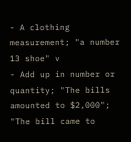- A clothing measurement; "a number 13 shoe" v
- Add up in number or quantity; "The bills amounted to $2,000"; "The bill came to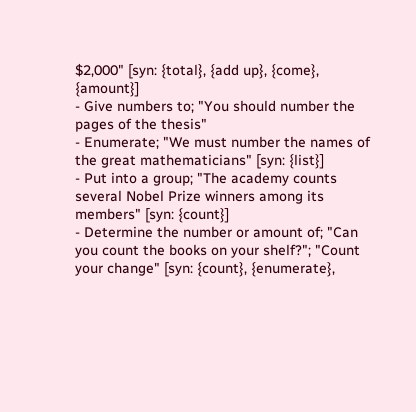$2,000" [syn: {total}, {add up}, {come}, {amount}]
- Give numbers to; "You should number the pages of the thesis"
- Enumerate; "We must number the names of the great mathematicians" [syn: {list}]
- Put into a group; "The academy counts several Nobel Prize winners among its members" [syn: {count}]
- Determine the number or amount of; "Can you count the books on your shelf?"; "Count your change" [syn: {count}, {enumerate},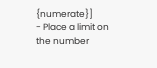{numerate}]
- Place a limit on the number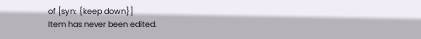of [syn: {keep down}]
Item has never been edited.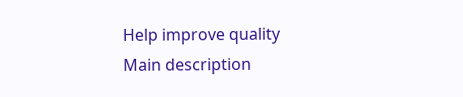Help improve quality
Main description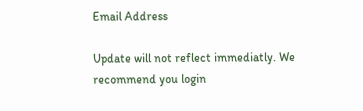Email Address

Update will not reflect immediatly. We recommend you login